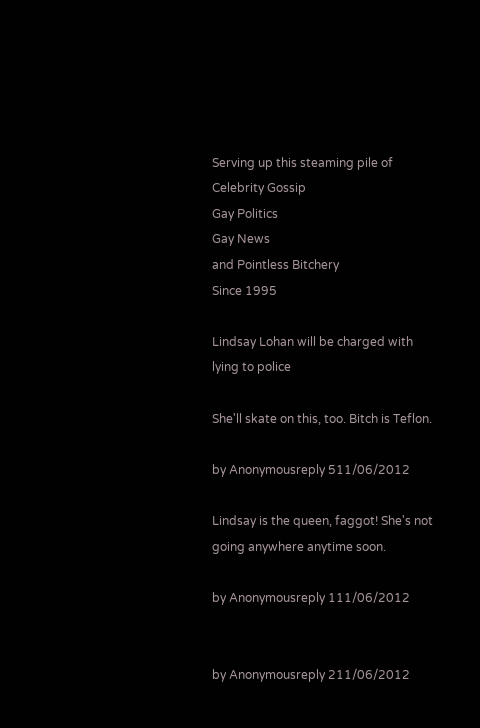Serving up this steaming pile of
Celebrity Gossip
Gay Politics
Gay News
and Pointless Bitchery
Since 1995

Lindsay Lohan will be charged with lying to police

She'll skate on this, too. Bitch is Teflon.

by Anonymousreply 511/06/2012

Lindsay is the queen, faggot! She's not going anywhere anytime soon.

by Anonymousreply 111/06/2012


by Anonymousreply 211/06/2012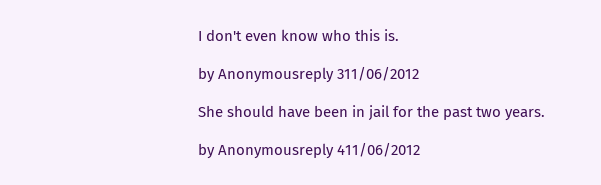I don't even know who this is.

by Anonymousreply 311/06/2012

She should have been in jail for the past two years.

by Anonymousreply 411/06/2012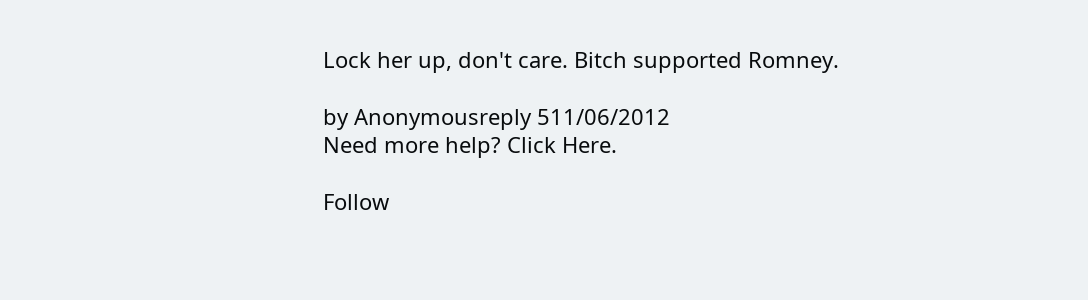Lock her up, don't care. Bitch supported Romney.

by Anonymousreply 511/06/2012
Need more help? Click Here.

Follow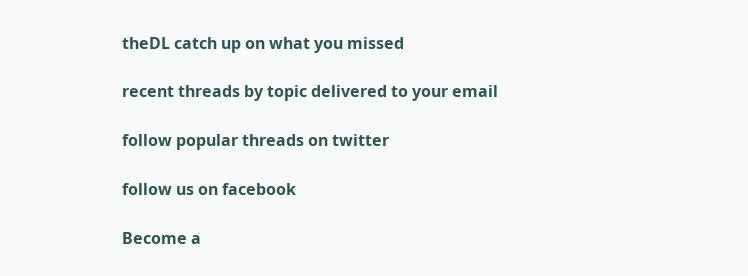theDL catch up on what you missed

recent threads by topic delivered to your email

follow popular threads on twitter

follow us on facebook

Become a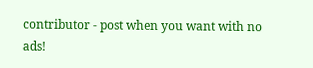contributor - post when you want with no ads!